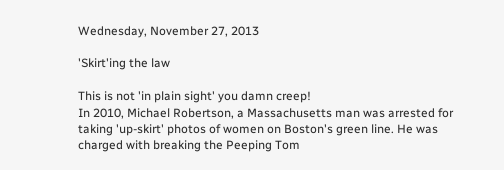Wednesday, November 27, 2013

'Skirt'ing the law

This is not 'in plain sight' you damn creep!
In 2010, Michael Robertson, a Massachusetts man was arrested for taking 'up-skirt' photos of women on Boston's green line. He was charged with breaking the Peeping Tom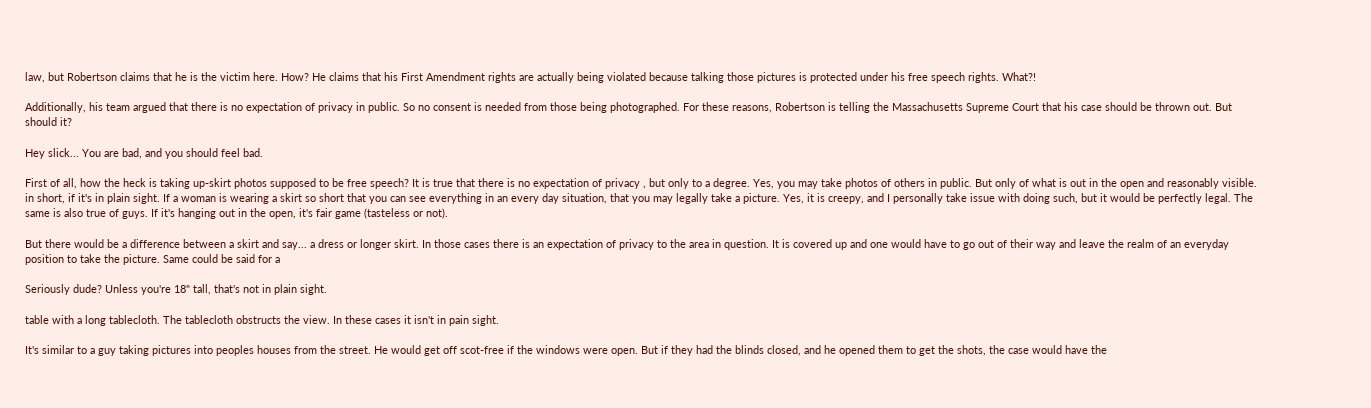law, but Robertson claims that he is the victim here. How? He claims that his First Amendment rights are actually being violated because talking those pictures is protected under his free speech rights. What?!

Additionally, his team argued that there is no expectation of privacy in public. So no consent is needed from those being photographed. For these reasons, Robertson is telling the Massachusetts Supreme Court that his case should be thrown out. But should it?

Hey slick... You are bad, and you should feel bad.

First of all, how the heck is taking up-skirt photos supposed to be free speech? It is true that there is no expectation of privacy , but only to a degree. Yes, you may take photos of others in public. But only of what is out in the open and reasonably visible. in short, if it's in plain sight. If a woman is wearing a skirt so short that you can see everything in an every day situation, that you may legally take a picture. Yes, it is creepy, and I personally take issue with doing such, but it would be perfectly legal. The same is also true of guys. If it's hanging out in the open, it's fair game (tasteless or not).

But there would be a difference between a skirt and say... a dress or longer skirt. In those cases there is an expectation of privacy to the area in question. It is covered up and one would have to go out of their way and leave the realm of an everyday position to take the picture. Same could be said for a

Seriously dude? Unless you're 18" tall, that's not in plain sight.

table with a long tablecloth. The tablecloth obstructs the view. In these cases it isn't in pain sight.

It's similar to a guy taking pictures into peoples houses from the street. He would get off scot-free if the windows were open. But if they had the blinds closed, and he opened them to get the shots, the case would have the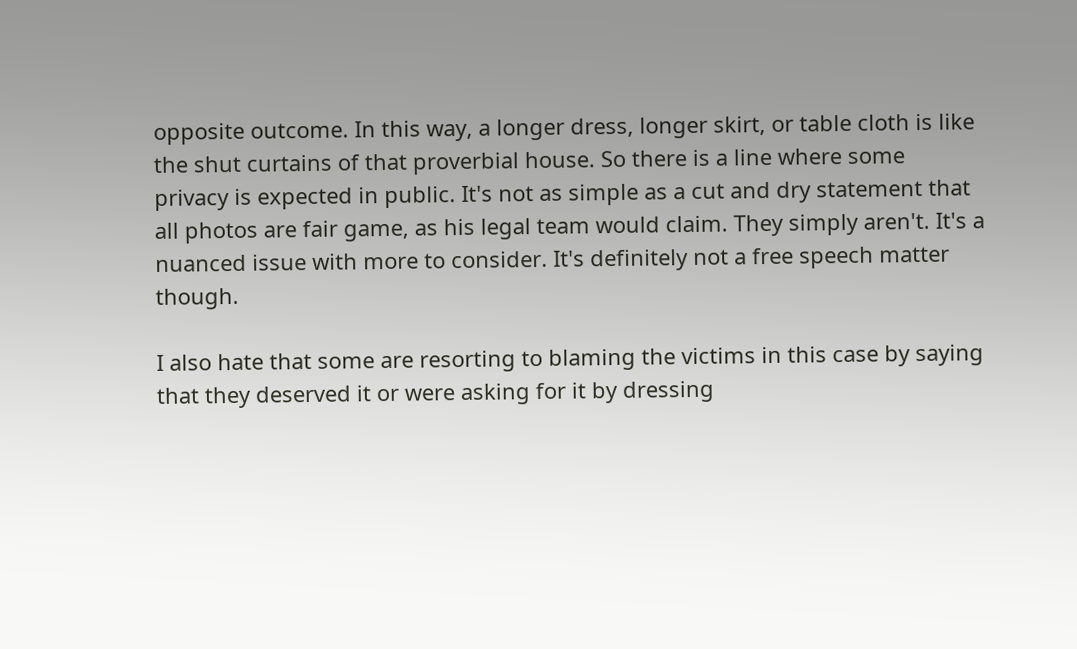opposite outcome. In this way, a longer dress, longer skirt, or table cloth is like the shut curtains of that proverbial house. So there is a line where some privacy is expected in public. It's not as simple as a cut and dry statement that all photos are fair game, as his legal team would claim. They simply aren't. It's a nuanced issue with more to consider. It's definitely not a free speech matter though.

I also hate that some are resorting to blaming the victims in this case by saying that they deserved it or were asking for it by dressing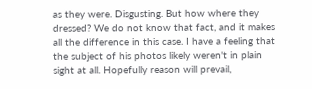as they were. Disgusting. But how where they dressed? We do not know that fact, and it makes all the difference in this case. I have a feeling that the subject of his photos likely weren't in plain sight at all. Hopefully reason will prevail,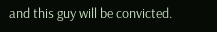and this guy will be convicted.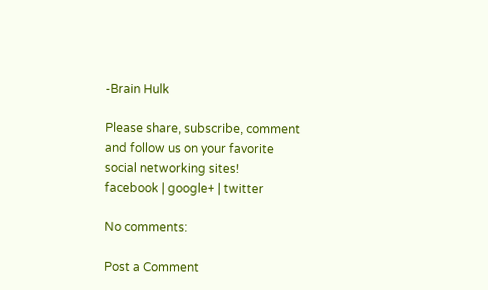-Brain Hulk

Please share, subscribe, comment and follow us on your favorite social networking sites!
facebook | google+ | twitter

No comments:

Post a Comment